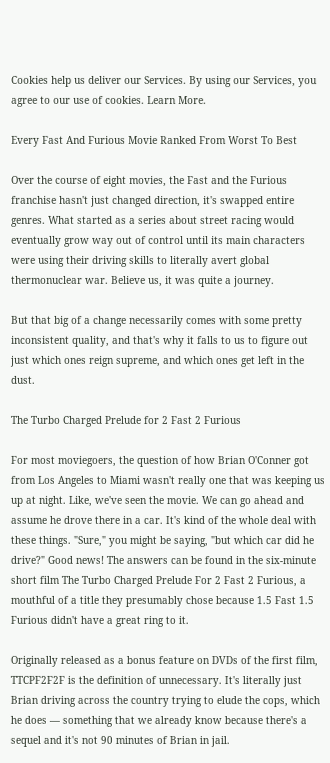Cookies help us deliver our Services. By using our Services, you agree to our use of cookies. Learn More.

Every Fast And Furious Movie Ranked From Worst To Best

Over the course of eight movies, the Fast and the Furious franchise hasn't just changed direction, it's swapped entire genres. What started as a series about street racing would eventually grow way out of control until its main characters were using their driving skills to literally avert global thermonuclear war. Believe us, it was quite a journey.

But that big of a change necessarily comes with some pretty inconsistent quality, and that's why it falls to us to figure out just which ones reign supreme, and which ones get left in the dust.

The Turbo Charged Prelude for 2 Fast 2 Furious

For most moviegoers, the question of how Brian O'Conner got from Los Angeles to Miami wasn't really one that was keeping us up at night. Like, we've seen the movie. We can go ahead and assume he drove there in a car. It's kind of the whole deal with these things. "Sure," you might be saying, "but which car did he drive?" Good news! The answers can be found in the six-minute short film The Turbo Charged Prelude For 2 Fast 2 Furious, a mouthful of a title they presumably chose because 1.5 Fast 1.5 Furious didn't have a great ring to it.

Originally released as a bonus feature on DVDs of the first film, TTCPF2F2F is the definition of unnecessary. It's literally just Brian driving across the country trying to elude the cops, which he does — something that we already know because there's a sequel and it's not 90 minutes of Brian in jail.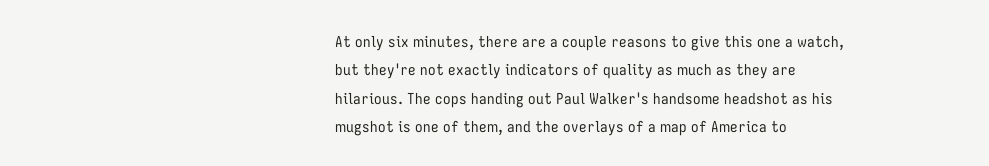At only six minutes, there are a couple reasons to give this one a watch, but they're not exactly indicators of quality as much as they are hilarious. The cops handing out Paul Walker's handsome headshot as his mugshot is one of them, and the overlays of a map of America to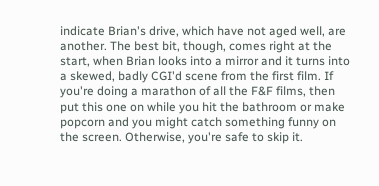indicate Brian's drive, which have not aged well, are another. The best bit, though, comes right at the start, when Brian looks into a mirror and it turns into a skewed, badly CGI'd scene from the first film. If you're doing a marathon of all the F&F films, then put this one on while you hit the bathroom or make popcorn and you might catch something funny on the screen. Otherwise, you're safe to skip it.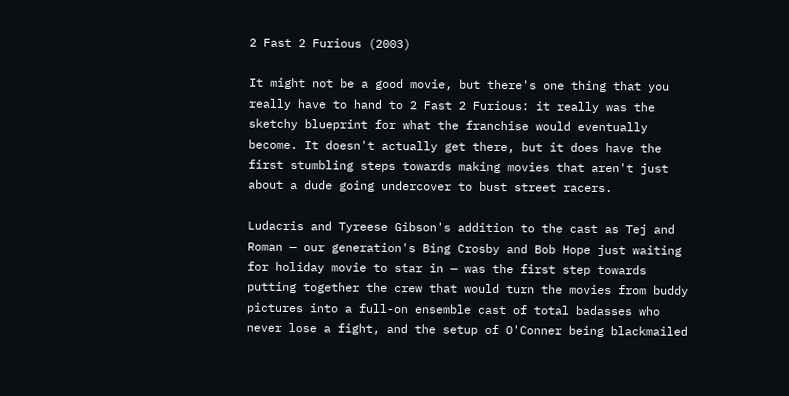2 Fast 2 Furious (2003)

It might not be a good movie, but there's one thing that you really have to hand to 2 Fast 2 Furious: it really was the sketchy blueprint for what the franchise would eventually become. It doesn't actually get there, but it does have the first stumbling steps towards making movies that aren't just about a dude going undercover to bust street racers.

Ludacris and Tyreese Gibson's addition to the cast as Tej and Roman — our generation's Bing Crosby and Bob Hope just waiting for holiday movie to star in — was the first step towards putting together the crew that would turn the movies from buddy pictures into a full-on ensemble cast of total badasses who never lose a fight, and the setup of O'Conner being blackmailed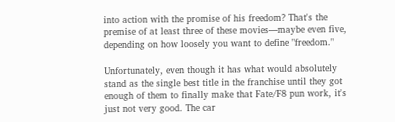into action with the promise of his freedom? That's the premise of at least three of these movies—maybe even five, depending on how loosely you want to define "freedom."

Unfortunately, even though it has what would absolutely stand as the single best title in the franchise until they got enough of them to finally make that Fate/F8 pun work, it's just not very good. The car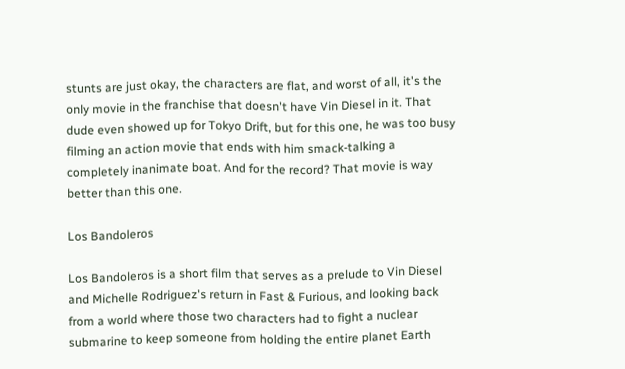stunts are just okay, the characters are flat, and worst of all, it's the only movie in the franchise that doesn't have Vin Diesel in it. That dude even showed up for Tokyo Drift, but for this one, he was too busy filming an action movie that ends with him smack-talking a completely inanimate boat. And for the record? That movie is way better than this one.

Los Bandoleros

Los Bandoleros is a short film that serves as a prelude to Vin Diesel and Michelle Rodriguez's return in Fast & Furious, and looking back from a world where those two characters had to fight a nuclear submarine to keep someone from holding the entire planet Earth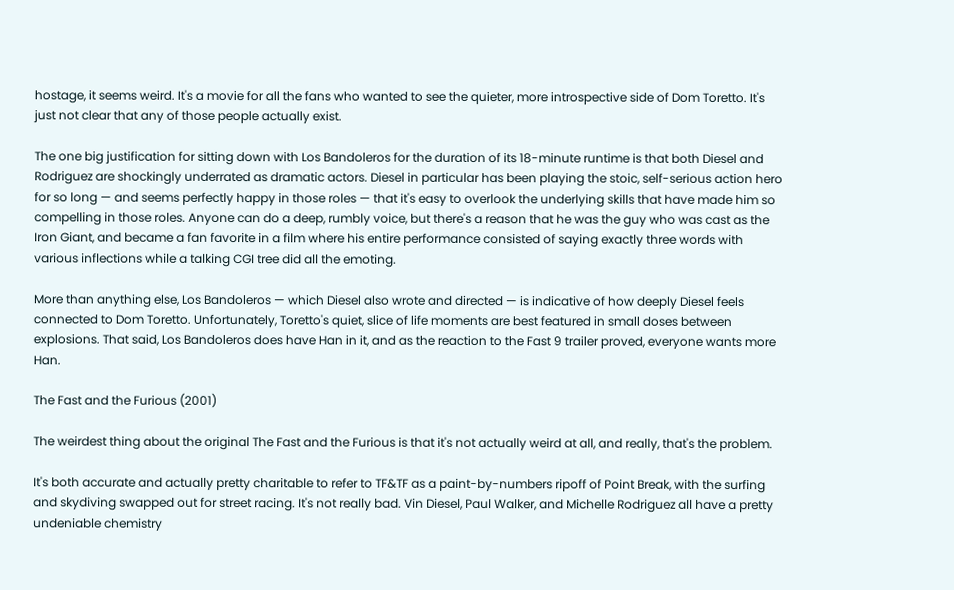hostage, it seems weird. It's a movie for all the fans who wanted to see the quieter, more introspective side of Dom Toretto. It's just not clear that any of those people actually exist.

The one big justification for sitting down with Los Bandoleros for the duration of its 18-minute runtime is that both Diesel and Rodriguez are shockingly underrated as dramatic actors. Diesel in particular has been playing the stoic, self-serious action hero for so long — and seems perfectly happy in those roles — that it's easy to overlook the underlying skills that have made him so compelling in those roles. Anyone can do a deep, rumbly voice, but there's a reason that he was the guy who was cast as the Iron Giant, and became a fan favorite in a film where his entire performance consisted of saying exactly three words with various inflections while a talking CGI tree did all the emoting.

More than anything else, Los Bandoleros — which Diesel also wrote and directed — is indicative of how deeply Diesel feels connected to Dom Toretto. Unfortunately, Toretto's quiet, slice of life moments are best featured in small doses between explosions. That said, Los Bandoleros does have Han in it, and as the reaction to the Fast 9 trailer proved, everyone wants more Han.

The Fast and the Furious (2001)

The weirdest thing about the original The Fast and the Furious is that it's not actually weird at all, and really, that's the problem.

It's both accurate and actually pretty charitable to refer to TF&TF as a paint-by-numbers ripoff of Point Break, with the surfing and skydiving swapped out for street racing. It's not really bad. Vin Diesel, Paul Walker, and Michelle Rodriguez all have a pretty undeniable chemistry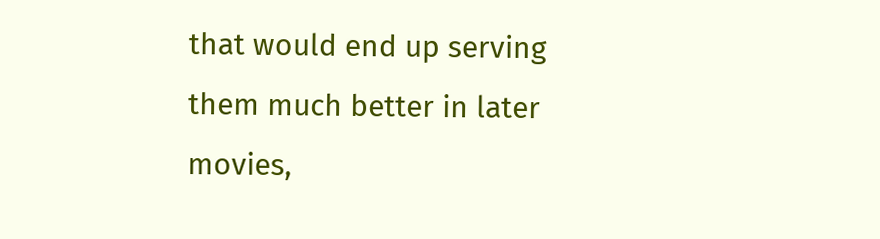that would end up serving them much better in later movies,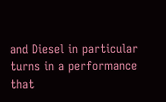and Diesel in particular turns in a performance that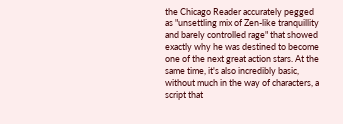the Chicago Reader accurately pegged as "unsettling mix of Zen-like tranquillity and barely controlled rage" that showed exactly why he was destined to become one of the next great action stars. At the same time, it's also incredibly basic, without much in the way of characters, a script that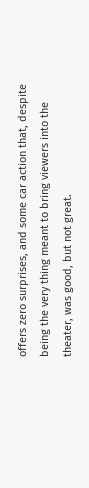offers zero surprises, and some car action that, despite being the very thing meant to bring viewers into the theater, was good, but not great.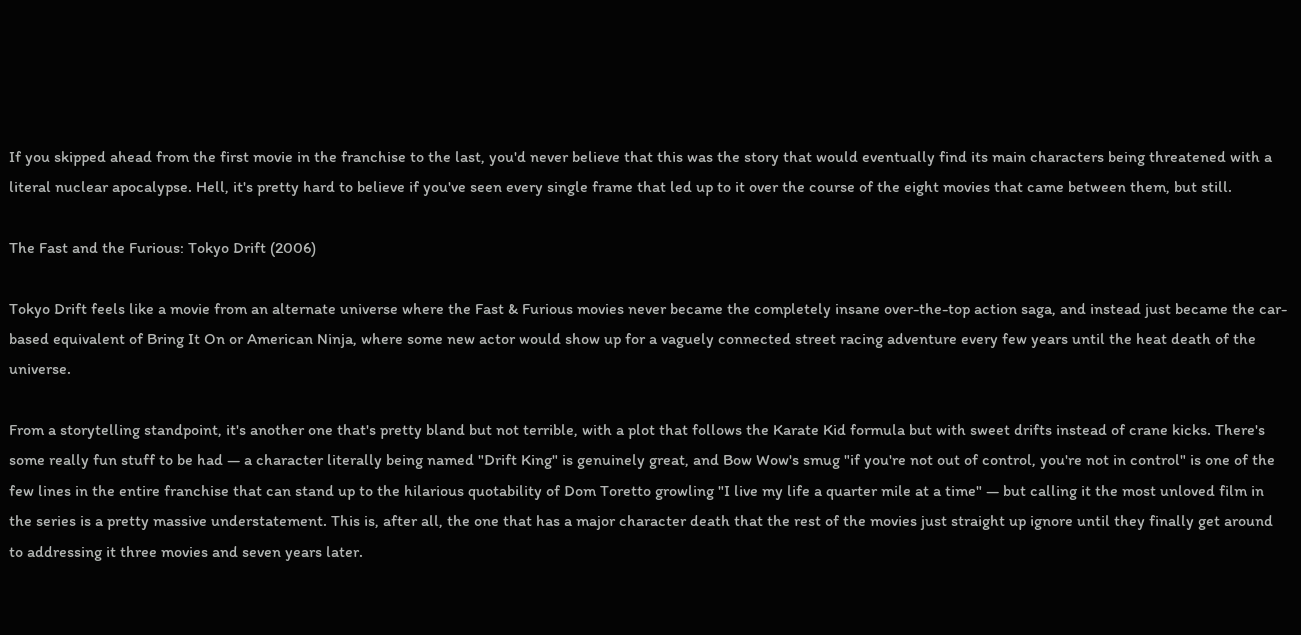If you skipped ahead from the first movie in the franchise to the last, you'd never believe that this was the story that would eventually find its main characters being threatened with a literal nuclear apocalypse. Hell, it's pretty hard to believe if you've seen every single frame that led up to it over the course of the eight movies that came between them, but still.

The Fast and the Furious: Tokyo Drift (2006)

Tokyo Drift feels like a movie from an alternate universe where the Fast & Furious movies never became the completely insane over-the-top action saga, and instead just became the car-based equivalent of Bring It On or American Ninja, where some new actor would show up for a vaguely connected street racing adventure every few years until the heat death of the universe.

From a storytelling standpoint, it's another one that's pretty bland but not terrible, with a plot that follows the Karate Kid formula but with sweet drifts instead of crane kicks. There's some really fun stuff to be had — a character literally being named "Drift King" is genuinely great, and Bow Wow's smug "if you're not out of control, you're not in control" is one of the few lines in the entire franchise that can stand up to the hilarious quotability of Dom Toretto growling "I live my life a quarter mile at a time" — but calling it the most unloved film in the series is a pretty massive understatement. This is, after all, the one that has a major character death that the rest of the movies just straight up ignore until they finally get around to addressing it three movies and seven years later.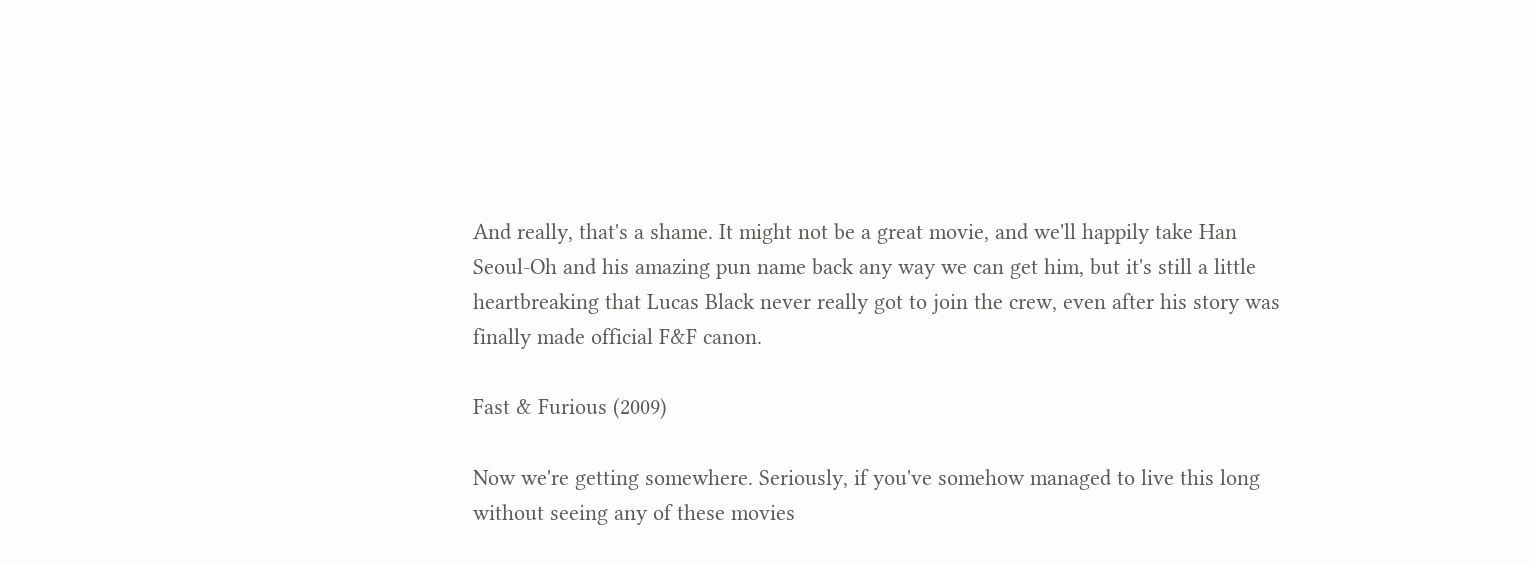And really, that's a shame. It might not be a great movie, and we'll happily take Han Seoul-Oh and his amazing pun name back any way we can get him, but it's still a little heartbreaking that Lucas Black never really got to join the crew, even after his story was finally made official F&F canon.

Fast & Furious (2009)

Now we're getting somewhere. Seriously, if you've somehow managed to live this long without seeing any of these movies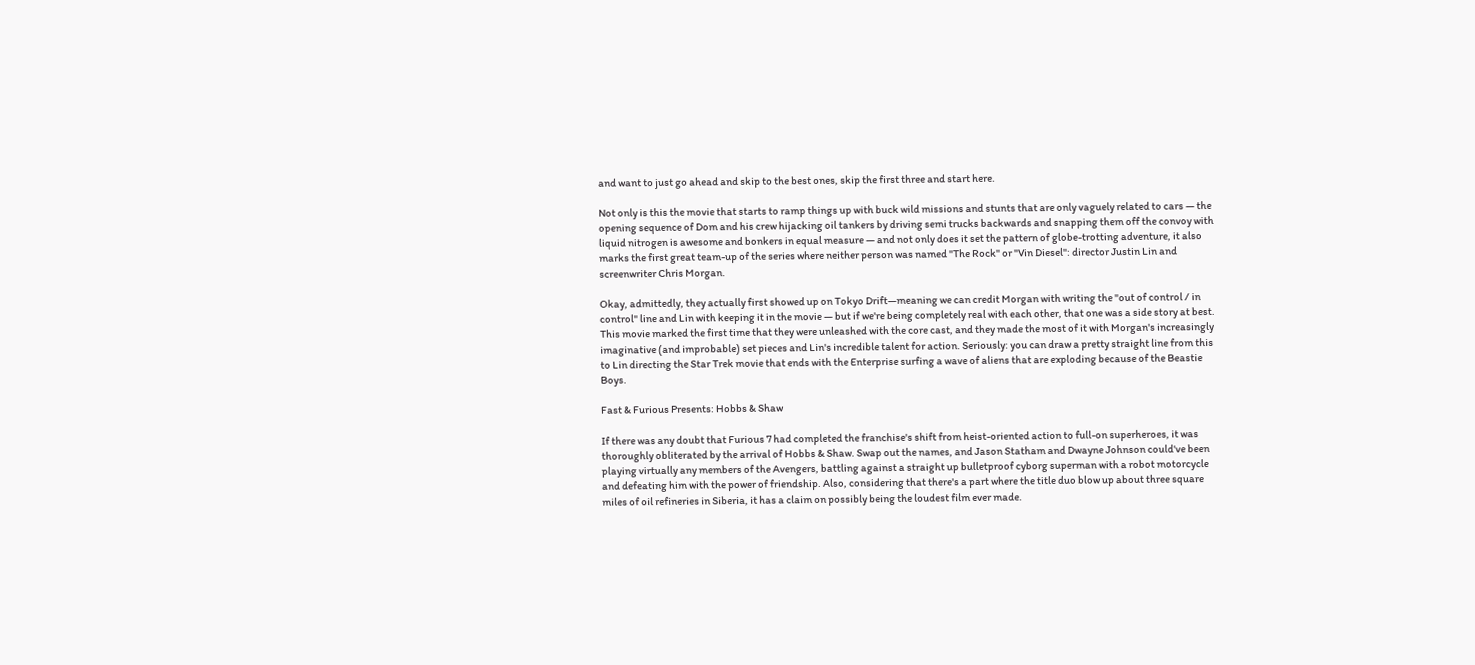and want to just go ahead and skip to the best ones, skip the first three and start here.

Not only is this the movie that starts to ramp things up with buck wild missions and stunts that are only vaguely related to cars — the opening sequence of Dom and his crew hijacking oil tankers by driving semi trucks backwards and snapping them off the convoy with liquid nitrogen is awesome and bonkers in equal measure — and not only does it set the pattern of globe-trotting adventure, it also marks the first great team-up of the series where neither person was named "The Rock" or "Vin Diesel": director Justin Lin and screenwriter Chris Morgan.

Okay, admittedly, they actually first showed up on Tokyo Drift—meaning we can credit Morgan with writing the "out of control / in control" line and Lin with keeping it in the movie — but if we're being completely real with each other, that one was a side story at best. This movie marked the first time that they were unleashed with the core cast, and they made the most of it with Morgan's increasingly imaginative (and improbable) set pieces and Lin's incredible talent for action. Seriously: you can draw a pretty straight line from this to Lin directing the Star Trek movie that ends with the Enterprise surfing a wave of aliens that are exploding because of the Beastie Boys.

Fast & Furious Presents: Hobbs & Shaw

If there was any doubt that Furious 7 had completed the franchise's shift from heist-oriented action to full-on superheroes, it was thoroughly obliterated by the arrival of Hobbs & Shaw. Swap out the names, and Jason Statham and Dwayne Johnson could've been playing virtually any members of the Avengers, battling against a straight up bulletproof cyborg superman with a robot motorcycle and defeating him with the power of friendship. Also, considering that there's a part where the title duo blow up about three square miles of oil refineries in Siberia, it has a claim on possibly being the loudest film ever made.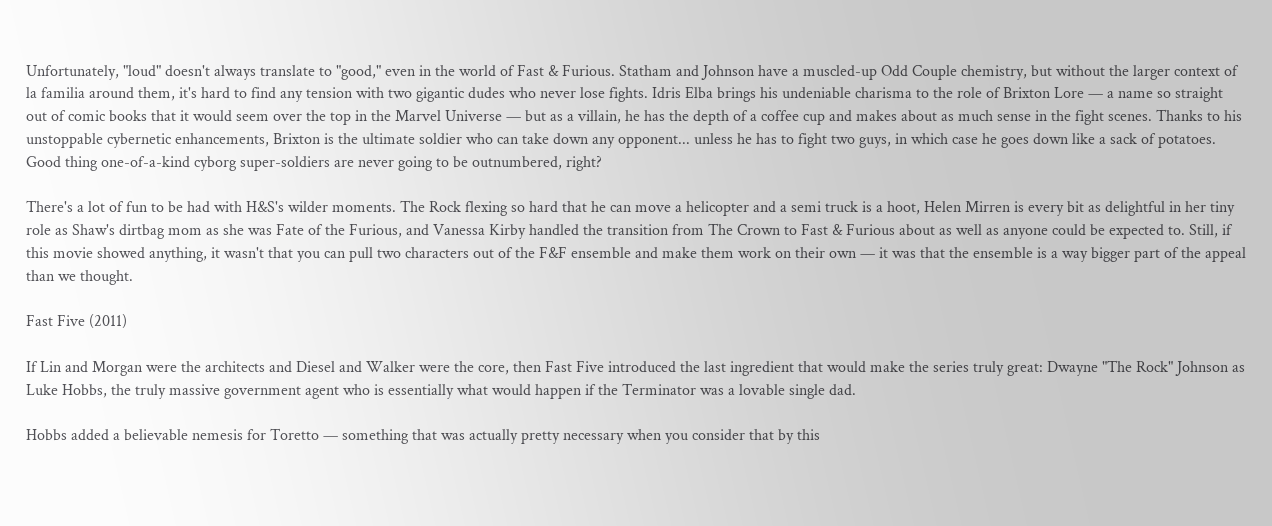Unfortunately, "loud" doesn't always translate to "good," even in the world of Fast & Furious. Statham and Johnson have a muscled-up Odd Couple chemistry, but without the larger context of la familia around them, it's hard to find any tension with two gigantic dudes who never lose fights. Idris Elba brings his undeniable charisma to the role of Brixton Lore — a name so straight out of comic books that it would seem over the top in the Marvel Universe — but as a villain, he has the depth of a coffee cup and makes about as much sense in the fight scenes. Thanks to his unstoppable cybernetic enhancements, Brixton is the ultimate soldier who can take down any opponent... unless he has to fight two guys, in which case he goes down like a sack of potatoes. Good thing one-of-a-kind cyborg super-soldiers are never going to be outnumbered, right?

There's a lot of fun to be had with H&S's wilder moments. The Rock flexing so hard that he can move a helicopter and a semi truck is a hoot, Helen Mirren is every bit as delightful in her tiny role as Shaw's dirtbag mom as she was Fate of the Furious, and Vanessa Kirby handled the transition from The Crown to Fast & Furious about as well as anyone could be expected to. Still, if this movie showed anything, it wasn't that you can pull two characters out of the F&F ensemble and make them work on their own — it was that the ensemble is a way bigger part of the appeal than we thought.

Fast Five (2011)

If Lin and Morgan were the architects and Diesel and Walker were the core, then Fast Five introduced the last ingredient that would make the series truly great: Dwayne "The Rock" Johnson as Luke Hobbs, the truly massive government agent who is essentially what would happen if the Terminator was a lovable single dad.

Hobbs added a believable nemesis for Toretto — something that was actually pretty necessary when you consider that by this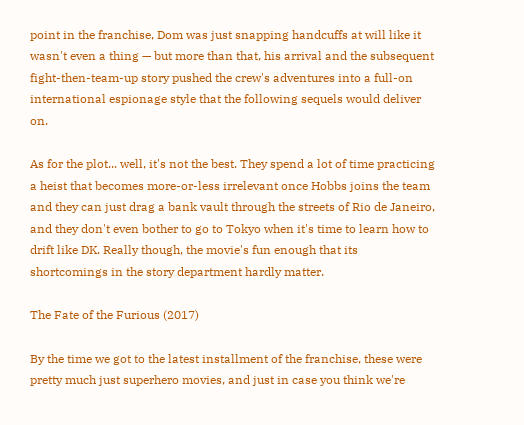point in the franchise, Dom was just snapping handcuffs at will like it wasn't even a thing — but more than that, his arrival and the subsequent fight-then-team-up story pushed the crew's adventures into a full-on international espionage style that the following sequels would deliver on.

As for the plot... well, it's not the best. They spend a lot of time practicing a heist that becomes more-or-less irrelevant once Hobbs joins the team and they can just drag a bank vault through the streets of Rio de Janeiro, and they don't even bother to go to Tokyo when it's time to learn how to drift like DK. Really though, the movie's fun enough that its shortcomings in the story department hardly matter.

The Fate of the Furious (2017)

By the time we got to the latest installment of the franchise, these were pretty much just superhero movies, and just in case you think we're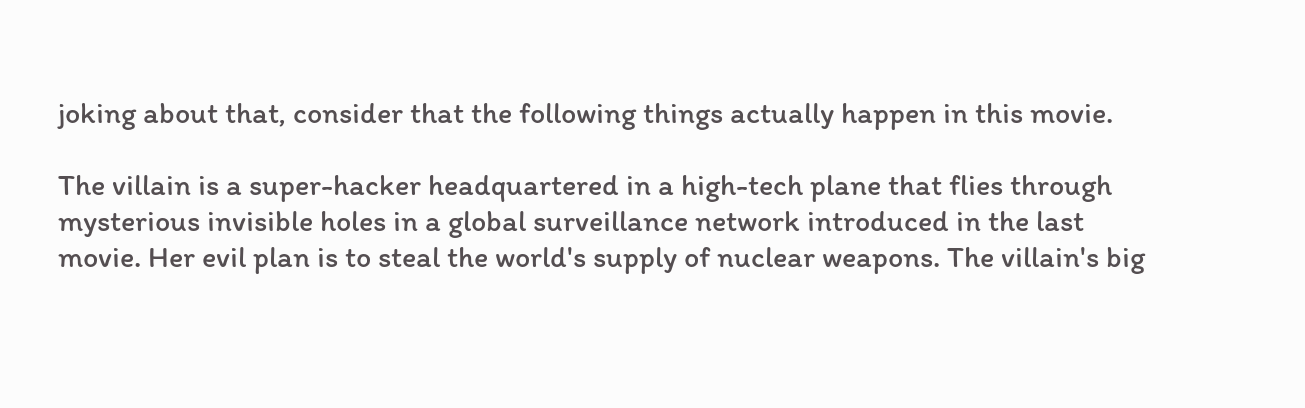joking about that, consider that the following things actually happen in this movie.

The villain is a super-hacker headquartered in a high-tech plane that flies through mysterious invisible holes in a global surveillance network introduced in the last movie. Her evil plan is to steal the world's supply of nuclear weapons. The villain's big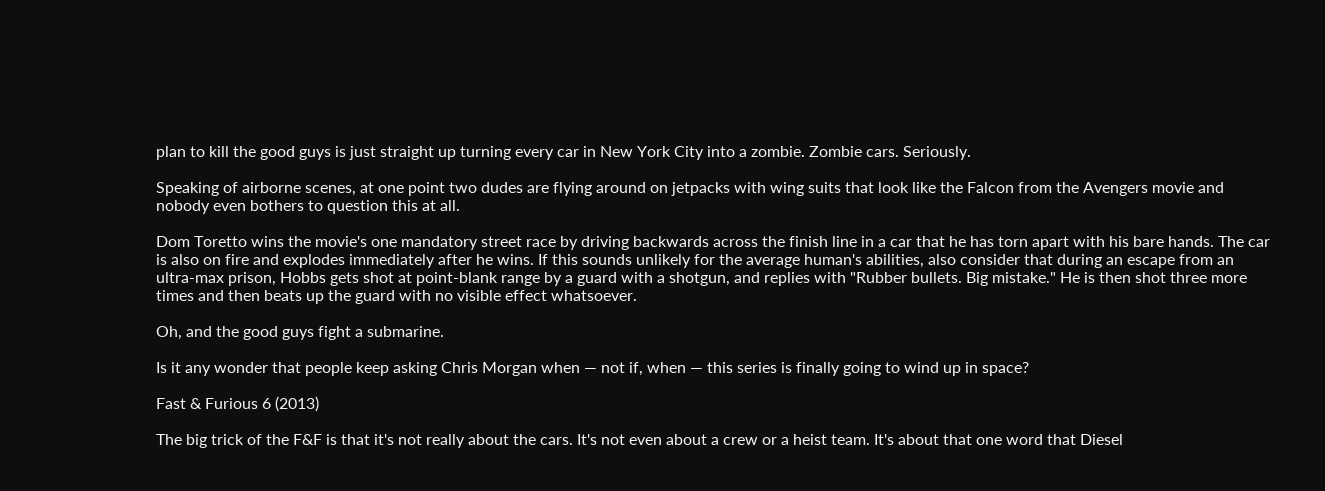plan to kill the good guys is just straight up turning every car in New York City into a zombie. Zombie cars. Seriously.

Speaking of airborne scenes, at one point two dudes are flying around on jetpacks with wing suits that look like the Falcon from the Avengers movie and nobody even bothers to question this at all.

Dom Toretto wins the movie's one mandatory street race by driving backwards across the finish line in a car that he has torn apart with his bare hands. The car is also on fire and explodes immediately after he wins. If this sounds unlikely for the average human's abilities, also consider that during an escape from an ultra-max prison, Hobbs gets shot at point-blank range by a guard with a shotgun, and replies with "Rubber bullets. Big mistake." He is then shot three more times and then beats up the guard with no visible effect whatsoever.

Oh, and the good guys fight a submarine.

Is it any wonder that people keep asking Chris Morgan when — not if, when — this series is finally going to wind up in space?

Fast & Furious 6 (2013)

The big trick of the F&F is that it's not really about the cars. It's not even about a crew or a heist team. It's about that one word that Diesel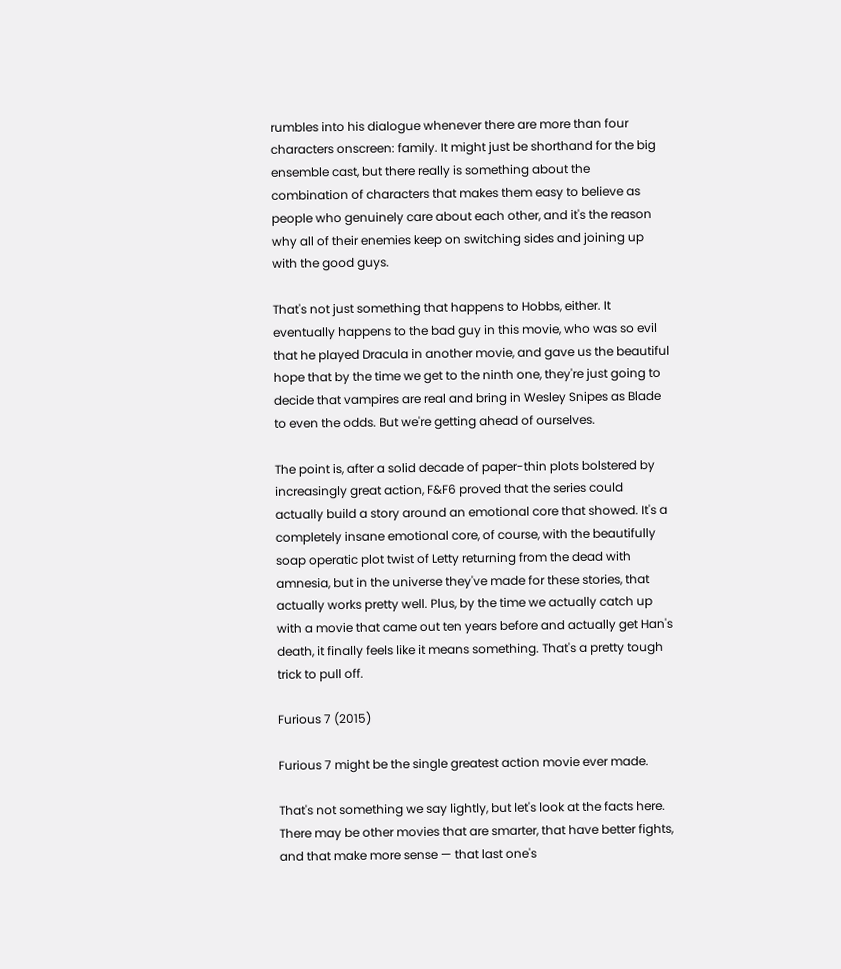rumbles into his dialogue whenever there are more than four characters onscreen: family. It might just be shorthand for the big ensemble cast, but there really is something about the combination of characters that makes them easy to believe as people who genuinely care about each other, and it's the reason why all of their enemies keep on switching sides and joining up with the good guys.

That's not just something that happens to Hobbs, either. It eventually happens to the bad guy in this movie, who was so evil that he played Dracula in another movie, and gave us the beautiful hope that by the time we get to the ninth one, they're just going to decide that vampires are real and bring in Wesley Snipes as Blade to even the odds. But we're getting ahead of ourselves.

The point is, after a solid decade of paper-thin plots bolstered by increasingly great action, F&F6 proved that the series could actually build a story around an emotional core that showed. It's a completely insane emotional core, of course, with the beautifully soap operatic plot twist of Letty returning from the dead with amnesia, but in the universe they've made for these stories, that actually works pretty well. Plus, by the time we actually catch up with a movie that came out ten years before and actually get Han's death, it finally feels like it means something. That's a pretty tough trick to pull off.

Furious 7 (2015)

Furious 7 might be the single greatest action movie ever made.

That's not something we say lightly, but let's look at the facts here. There may be other movies that are smarter, that have better fights, and that make more sense — that last one's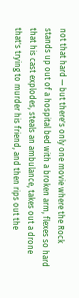not that hard — but there's only one movie where the Rock stands up out of a hospital bed with a broken arm, flexes so hard that his cast explodes, steals an ambulance, takes out a drone that's trying to murder his friend, and then rips out the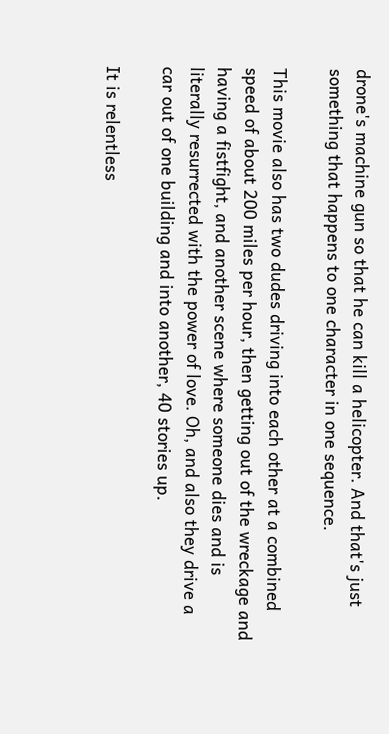drone's machine gun so that he can kill a helicopter. And that's just something that happens to one character in one sequence.

This movie also has two dudes driving into each other at a combined speed of about 200 miles per hour, then getting out of the wreckage and having a fistfight, and another scene where someone dies and is literally resurrected with the power of love. Oh, and also they drive a car out of one building and into another, 40 stories up.

It is relentless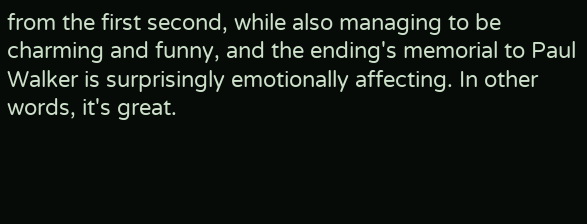from the first second, while also managing to be charming and funny, and the ending's memorial to Paul Walker is surprisingly emotionally affecting. In other words, it's great.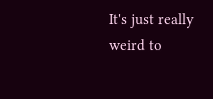It's just really weird to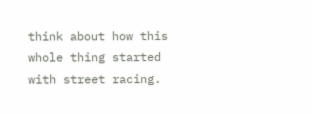think about how this whole thing started with street racing.